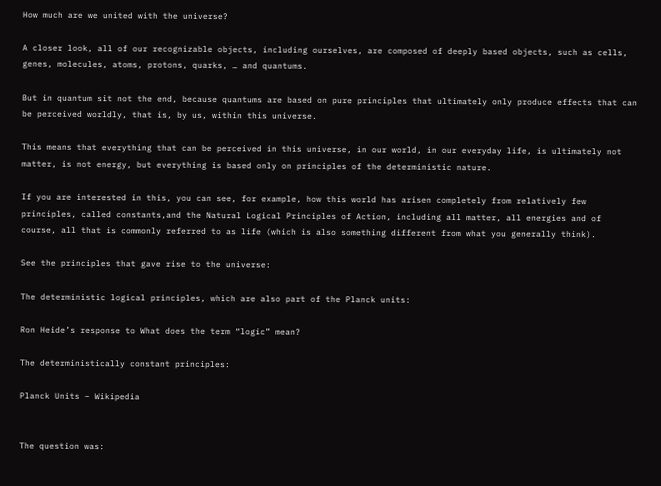How much are we united with the universe?

A closer look, all of our recognizable objects, including ourselves, are composed of deeply based objects, such as cells, genes, molecules, atoms, protons, quarks, … and quantums.

But in quantum sit not the end, because quantums are based on pure principles that ultimately only produce effects that can be perceived worldly, that is, by us, within this universe.

This means that everything that can be perceived in this universe, in our world, in our everyday life, is ultimately not matter, is not energy, but everything is based only on principles of the deterministic nature.

If you are interested in this, you can see, for example, how this world has arisen completely from relatively few principles, called constants,and the Natural Logical Principles of Action, including all matter, all energies and of course, all that is commonly referred to as life (which is also something different from what you generally think).

See the principles that gave rise to the universe:

The deterministic logical principles, which are also part of the Planck units:

Ron Heide’s response to What does the term “logic” mean?

The deterministically constant principles:

Planck Units – Wikipedia


The question was: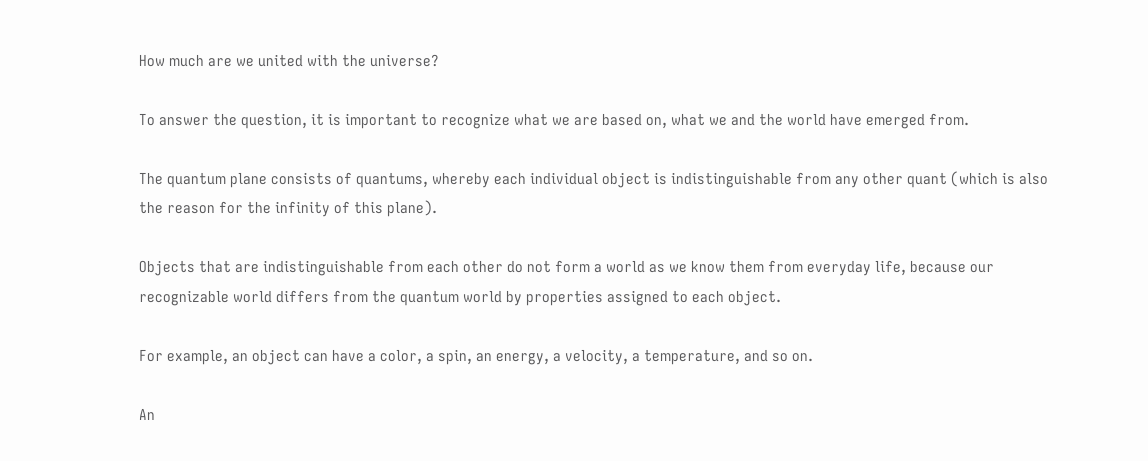How much are we united with the universe?

To answer the question, it is important to recognize what we are based on, what we and the world have emerged from.

The quantum plane consists of quantums, whereby each individual object is indistinguishable from any other quant (which is also the reason for the infinity of this plane).

Objects that are indistinguishable from each other do not form a world as we know them from everyday life, because our recognizable world differs from the quantum world by properties assigned to each object.

For example, an object can have a color, a spin, an energy, a velocity, a temperature, and so on.

An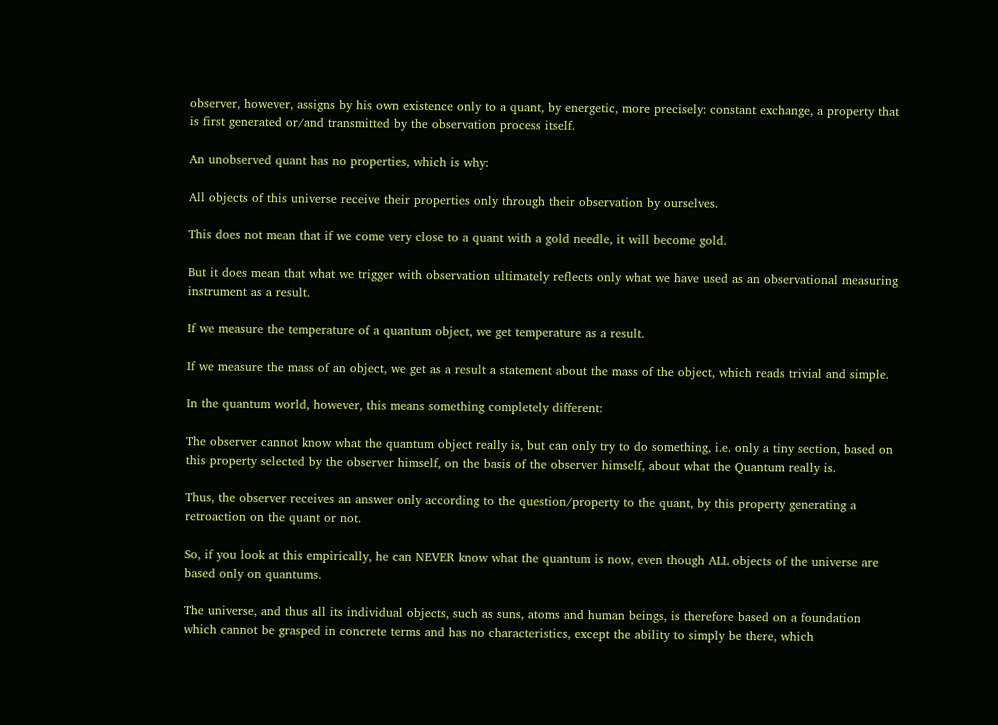observer, however, assigns by his own existence only to a quant, by energetic, more precisely: constant exchange, a property that is first generated or/and transmitted by the observation process itself.

An unobserved quant has no properties, which is why:

All objects of this universe receive their properties only through their observation by ourselves.

This does not mean that if we come very close to a quant with a gold needle, it will become gold.

But it does mean that what we trigger with observation ultimately reflects only what we have used as an observational measuring instrument as a result.

If we measure the temperature of a quantum object, we get temperature as a result.

If we measure the mass of an object, we get as a result a statement about the mass of the object, which reads trivial and simple.

In the quantum world, however, this means something completely different:

The observer cannot know what the quantum object really is, but can only try to do something, i.e. only a tiny section, based on this property selected by the observer himself, on the basis of the observer himself, about what the Quantum really is.

Thus, the observer receives an answer only according to the question/property to the quant, by this property generating a retroaction on the quant or not.

So, if you look at this empirically, he can NEVER know what the quantum is now, even though ALL objects of the universe are based only on quantums.

The universe, and thus all its individual objects, such as suns, atoms and human beings, is therefore based on a foundation which cannot be grasped in concrete terms and has no characteristics, except the ability to simply be there, which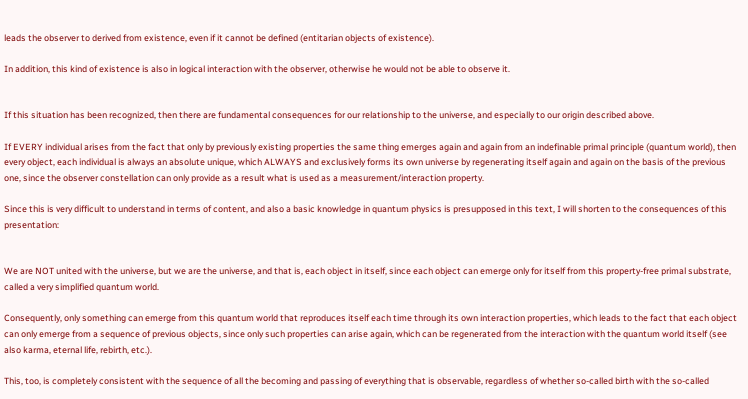leads the observer to derived from existence, even if it cannot be defined (entitarian objects of existence).

In addition, this kind of existence is also in logical interaction with the observer, otherwise he would not be able to observe it.


If this situation has been recognized, then there are fundamental consequences for our relationship to the universe, and especially to our origin described above.

If EVERY individual arises from the fact that only by previously existing properties the same thing emerges again and again from an indefinable primal principle (quantum world), then every object, each individual is always an absolute unique, which ALWAYS and exclusively forms its own universe by regenerating itself again and again on the basis of the previous one, since the observer constellation can only provide as a result what is used as a measurement/interaction property.

Since this is very difficult to understand in terms of content, and also a basic knowledge in quantum physics is presupposed in this text, I will shorten to the consequences of this presentation:


We are NOT united with the universe, but we are the universe, and that is, each object in itself, since each object can emerge only for itself from this property-free primal substrate, called a very simplified quantum world.

Consequently, only something can emerge from this quantum world that reproduces itself each time through its own interaction properties, which leads to the fact that each object can only emerge from a sequence of previous objects, since only such properties can arise again, which can be regenerated from the interaction with the quantum world itself (see also karma, eternal life, rebirth, etc.).

This, too, is completely consistent with the sequence of all the becoming and passing of everything that is observable, regardless of whether so-called birth with the so-called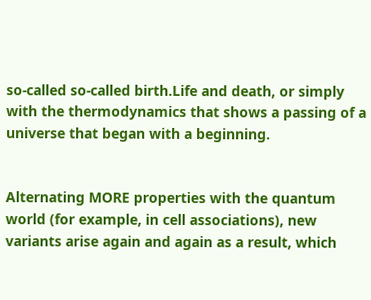so-called so-called birth.Life and death, or simply with the thermodynamics that shows a passing of a universe that began with a beginning.


Alternating MORE properties with the quantum world (for example, in cell associations), new variants arise again and again as a result, which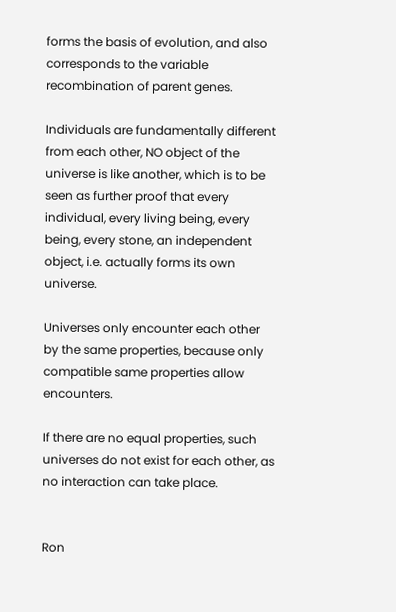forms the basis of evolution, and also corresponds to the variable recombination of parent genes.

Individuals are fundamentally different from each other, NO object of the universe is like another, which is to be seen as further proof that every individual, every living being, every being, every stone, an independent object, i.e. actually forms its own universe.

Universes only encounter each other by the same properties, because only compatible same properties allow encounters.

If there are no equal properties, such universes do not exist for each other, as no interaction can take place.


Ron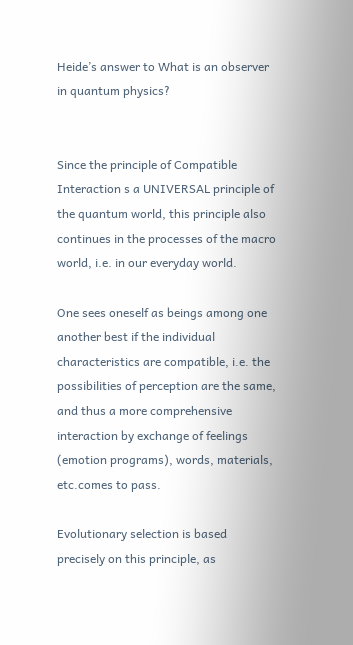Heide’s answer to What is an observer in quantum physics?


Since the principle of Compatible Interaction s a UNIVERSAL principle of the quantum world, this principle also continues in the processes of the macro world, i.e. in our everyday world.

One sees oneself as beings among one another best if the individual characteristics are compatible, i.e. the possibilities of perception are the same, and thus a more comprehensive interaction by exchange of feelings (emotion programs), words, materials, etc.comes to pass.

Evolutionary selection is based precisely on this principle, as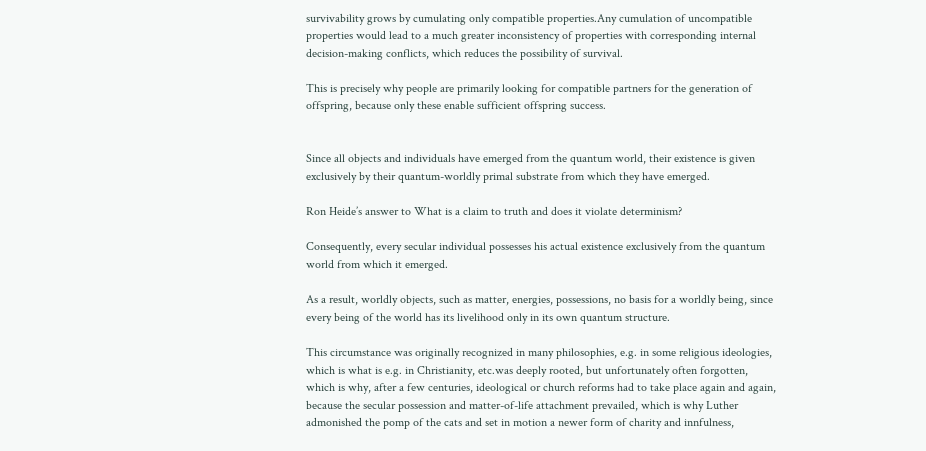survivability grows by cumulating only compatible properties.Any cumulation of uncompatible properties would lead to a much greater inconsistency of properties with corresponding internal decision-making conflicts, which reduces the possibility of survival.

This is precisely why people are primarily looking for compatible partners for the generation of offspring, because only these enable sufficient offspring success.


Since all objects and individuals have emerged from the quantum world, their existence is given exclusively by their quantum-worldly primal substrate from which they have emerged.

Ron Heide’s answer to What is a claim to truth and does it violate determinism?

Consequently, every secular individual possesses his actual existence exclusively from the quantum world from which it emerged.

As a result, worldly objects, such as matter, energies, possessions, no basis for a worldly being, since every being of the world has its livelihood only in its own quantum structure.

This circumstance was originally recognized in many philosophies, e.g. in some religious ideologies, which is what is e.g. in Christianity, etc.was deeply rooted, but unfortunately often forgotten, which is why, after a few centuries, ideological or church reforms had to take place again and again, because the secular possession and matter-of-life attachment prevailed, which is why Luther admonished the pomp of the cats and set in motion a newer form of charity and innfulness,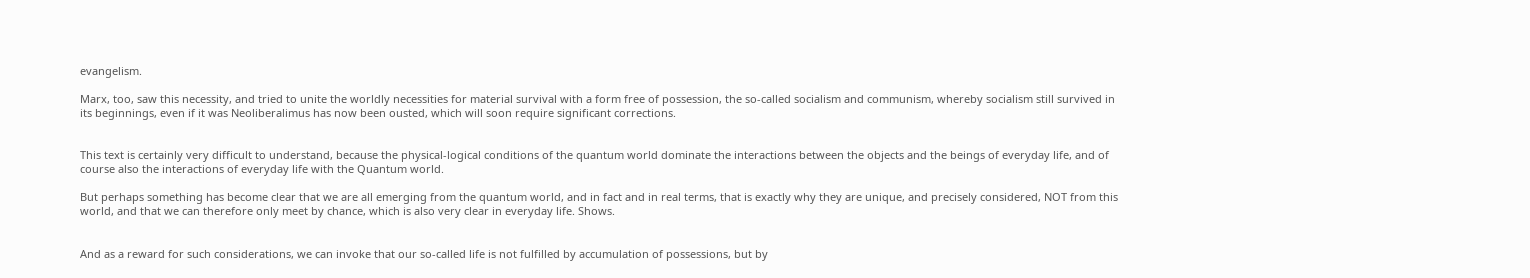evangelism.

Marx, too, saw this necessity, and tried to unite the worldly necessities for material survival with a form free of possession, the so-called socialism and communism, whereby socialism still survived in its beginnings, even if it was Neoliberalimus has now been ousted, which will soon require significant corrections.


This text is certainly very difficult to understand, because the physical-logical conditions of the quantum world dominate the interactions between the objects and the beings of everyday life, and of course also the interactions of everyday life with the Quantum world.

But perhaps something has become clear that we are all emerging from the quantum world, and in fact and in real terms, that is exactly why they are unique, and precisely considered, NOT from this world, and that we can therefore only meet by chance, which is also very clear in everyday life. Shows.


And as a reward for such considerations, we can invoke that our so-called life is not fulfilled by accumulation of possessions, but by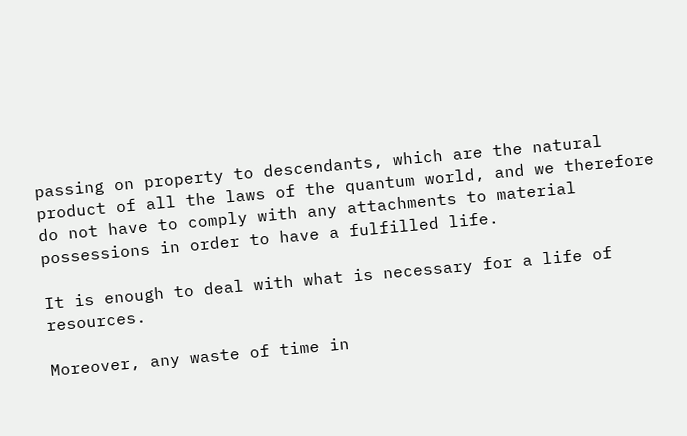passing on property to descendants, which are the natural product of all the laws of the quantum world, and we therefore do not have to comply with any attachments to material possessions in order to have a fulfilled life.

It is enough to deal with what is necessary for a life of resources.

Moreover, any waste of time in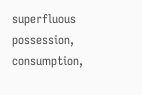superfluous possession, consumption,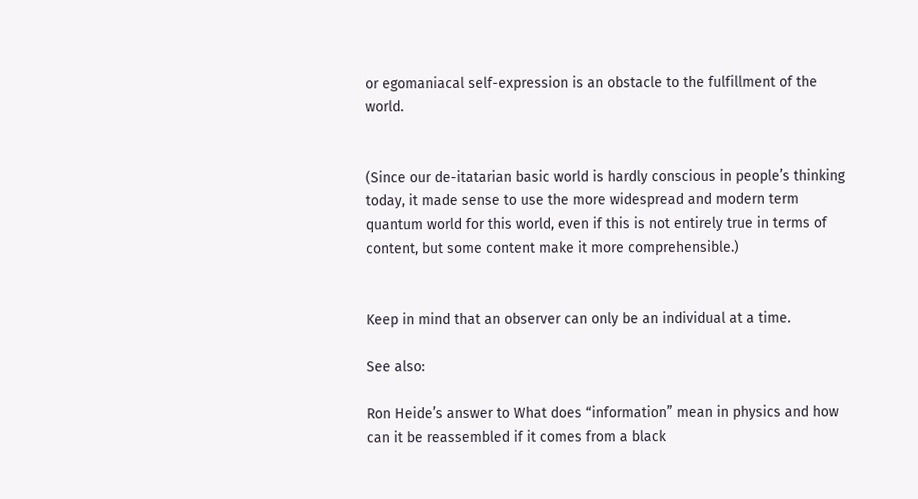or egomaniacal self-expression is an obstacle to the fulfillment of the world.


(Since our de-itatarian basic world is hardly conscious in people’s thinking today, it made sense to use the more widespread and modern term quantum world for this world, even if this is not entirely true in terms of content, but some content make it more comprehensible.)


Keep in mind that an observer can only be an individual at a time.

See also:

Ron Heide’s answer to What does “information” mean in physics and how can it be reassembled if it comes from a black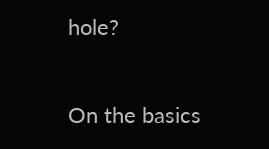hole?

On the basics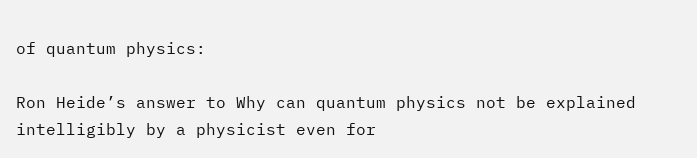of quantum physics:

Ron Heide’s answer to Why can quantum physics not be explained intelligibly by a physicist even for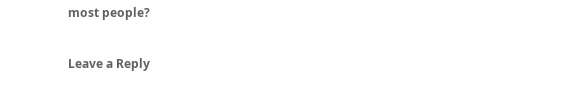most people?

Leave a Reply